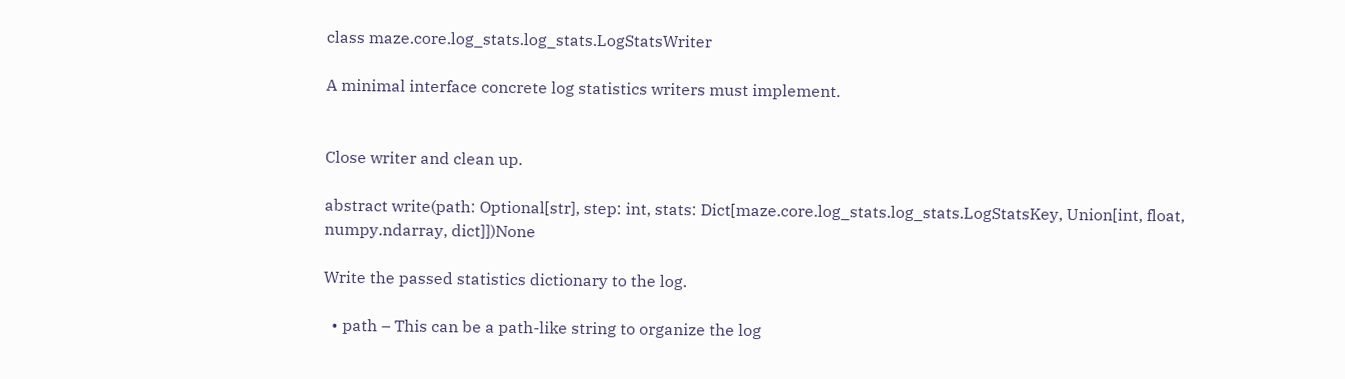class maze.core.log_stats.log_stats.LogStatsWriter

A minimal interface concrete log statistics writers must implement.


Close writer and clean up.

abstract write(path: Optional[str], step: int, stats: Dict[maze.core.log_stats.log_stats.LogStatsKey, Union[int, float, numpy.ndarray, dict]])None

Write the passed statistics dictionary to the log.

  • path – This can be a path-like string to organize the log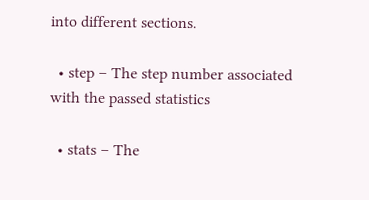into different sections.

  • step – The step number associated with the passed statistics

  • stats – The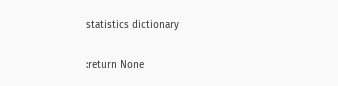statistics dictionary

:return None